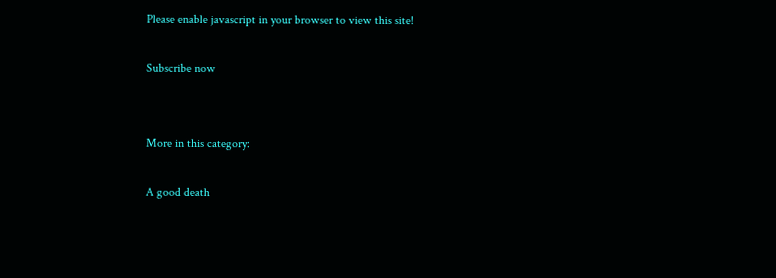Please enable javascript in your browser to view this site!

Subscribe now


More in this category:

A good death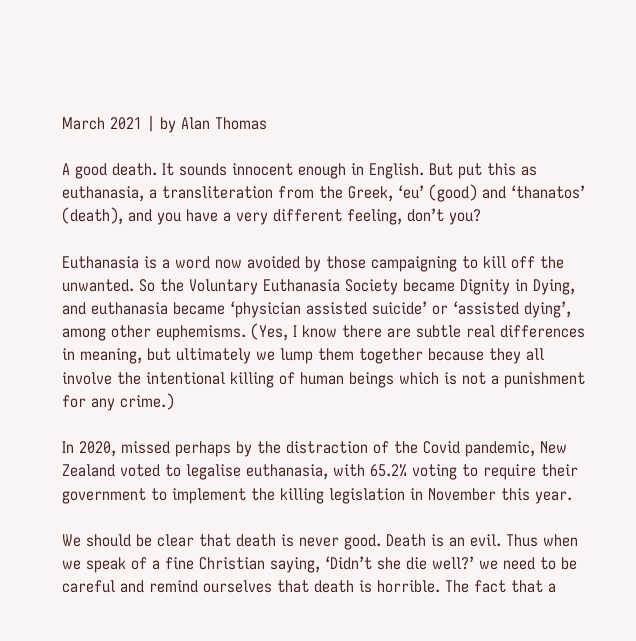March 2021 | by Alan Thomas

A good death. It sounds innocent enough in English. But put this as euthanasia, a transliteration from the Greek, ‘eu’ (good) and ‘thanatos’ (death), and you have a very different feeling, don’t you?

Euthanasia is a word now avoided by those campaigning to kill off the unwanted. So the Voluntary Euthanasia Society became Dignity in Dying, and euthanasia became ‘physician assisted suicide’ or ‘assisted dying’, among other euphemisms. (Yes, I know there are subtle real differences in meaning, but ultimately we lump them together because they all involve the intentional killing of human beings which is not a punishment for any crime.)

In 2020, missed perhaps by the distraction of the Covid pandemic, New Zealand voted to legalise euthanasia, with 65.2% voting to require their government to implement the killing legislation in November this year.

We should be clear that death is never good. Death is an evil. Thus when we speak of a fine Christian saying, ‘Didn’t she die well?’ we need to be careful and remind ourselves that death is horrible. The fact that a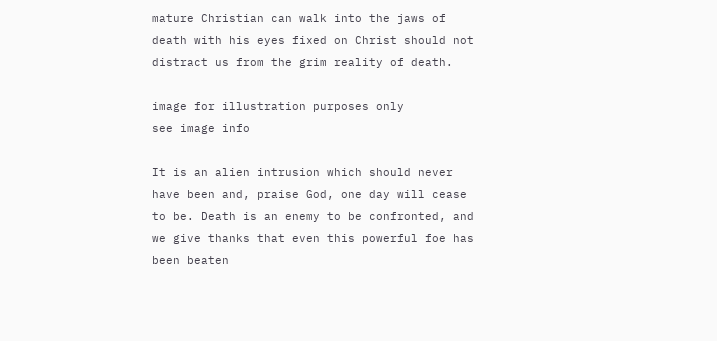mature Christian can walk into the jaws of death with his eyes fixed on Christ should not distract us from the grim reality of death.

image for illustration purposes only
see image info

It is an alien intrusion which should never have been and, praise God, one day will cease to be. Death is an enemy to be confronted, and we give thanks that even this powerful foe has been beaten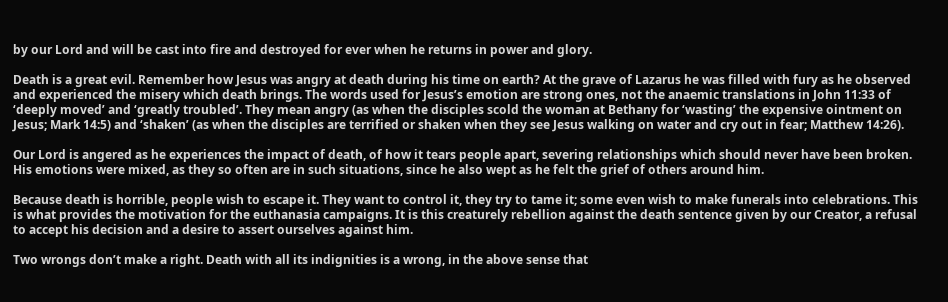by our Lord and will be cast into fire and destroyed for ever when he returns in power and glory.

Death is a great evil. Remember how Jesus was angry at death during his time on earth? At the grave of Lazarus he was filled with fury as he observed and experienced the misery which death brings. The words used for Jesus’s emotion are strong ones, not the anaemic translations in John 11:33 of ‘deeply moved’ and ‘greatly troubled’. They mean angry (as when the disciples scold the woman at Bethany for ‘wasting’ the expensive ointment on Jesus; Mark 14:5) and ‘shaken’ (as when the disciples are terrified or shaken when they see Jesus walking on water and cry out in fear; Matthew 14:26).

Our Lord is angered as he experiences the impact of death, of how it tears people apart, severing relationships which should never have been broken. His emotions were mixed, as they so often are in such situations, since he also wept as he felt the grief of others around him.

Because death is horrible, people wish to escape it. They want to control it, they try to tame it; some even wish to make funerals into celebrations. This is what provides the motivation for the euthanasia campaigns. It is this creaturely rebellion against the death sentence given by our Creator, a refusal to accept his decision and a desire to assert ourselves against him.

Two wrongs don’t make a right. Death with all its indignities is a wrong, in the above sense that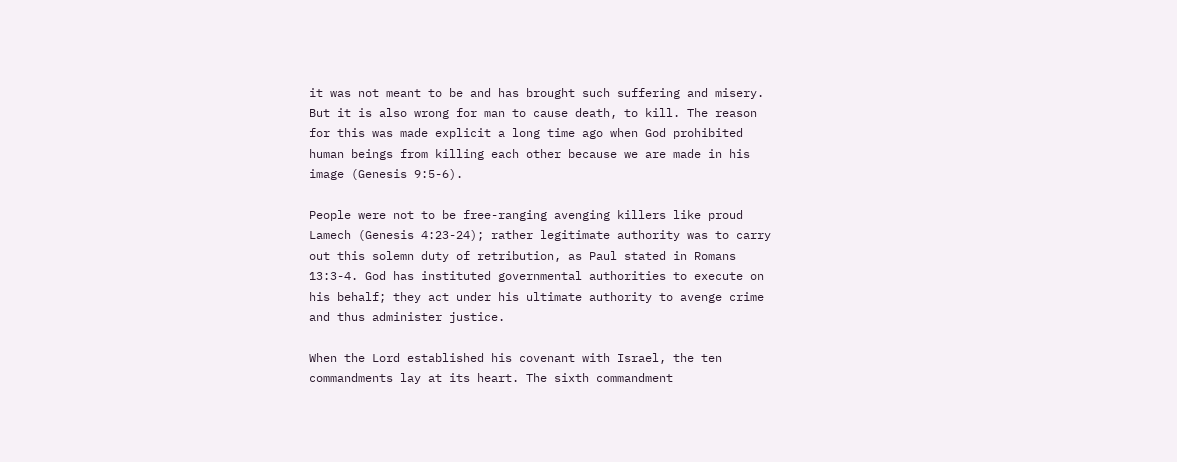it was not meant to be and has brought such suffering and misery. But it is also wrong for man to cause death, to kill. The reason for this was made explicit a long time ago when God prohibited human beings from killing each other because we are made in his image (Genesis 9:5-6).

People were not to be free-ranging avenging killers like proud Lamech (Genesis 4:23-24); rather legitimate authority was to carry out this solemn duty of retribution, as Paul stated in Romans 13:3-4. God has instituted governmental authorities to execute on his behalf; they act under his ultimate authority to avenge crime and thus administer justice.

When the Lord established his covenant with Israel, the ten commandments lay at its heart. The sixth commandment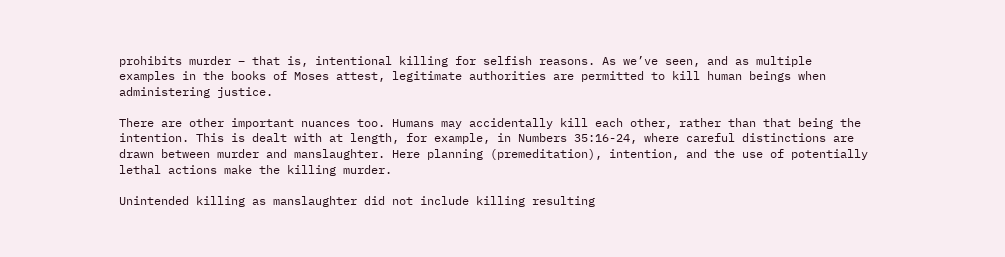prohibits murder – that is, intentional killing for selfish reasons. As we’ve seen, and as multiple examples in the books of Moses attest, legitimate authorities are permitted to kill human beings when administering justice.

There are other important nuances too. Humans may accidentally kill each other, rather than that being the intention. This is dealt with at length, for example, in Numbers 35:16-24, where careful distinctions are drawn between murder and manslaughter. Here planning (premeditation), intention, and the use of potentially lethal actions make the killing murder.

Unintended killing as manslaughter did not include killing resulting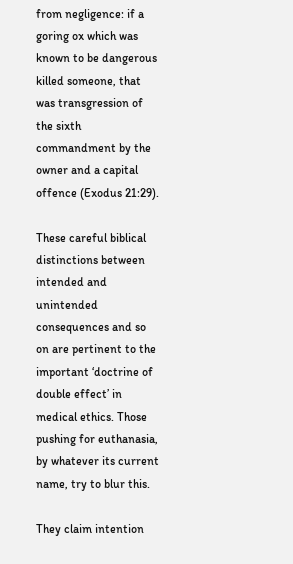from negligence: if a goring ox which was known to be dangerous killed someone, that was transgression of the sixth commandment by the owner and a capital offence (Exodus 21:29).

These careful biblical distinctions between intended and unintended consequences and so on are pertinent to the important ‘doctrine of double effect’ in medical ethics. Those pushing for euthanasia, by whatever its current name, try to blur this.

They claim intention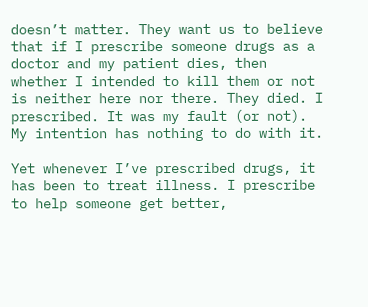doesn’t matter. They want us to believe that if I prescribe someone drugs as a doctor and my patient dies, then whether I intended to kill them or not is neither here nor there. They died. I prescribed. It was my fault (or not). My intention has nothing to do with it.

Yet whenever I’ve prescribed drugs, it has been to treat illness. I prescribe to help someone get better,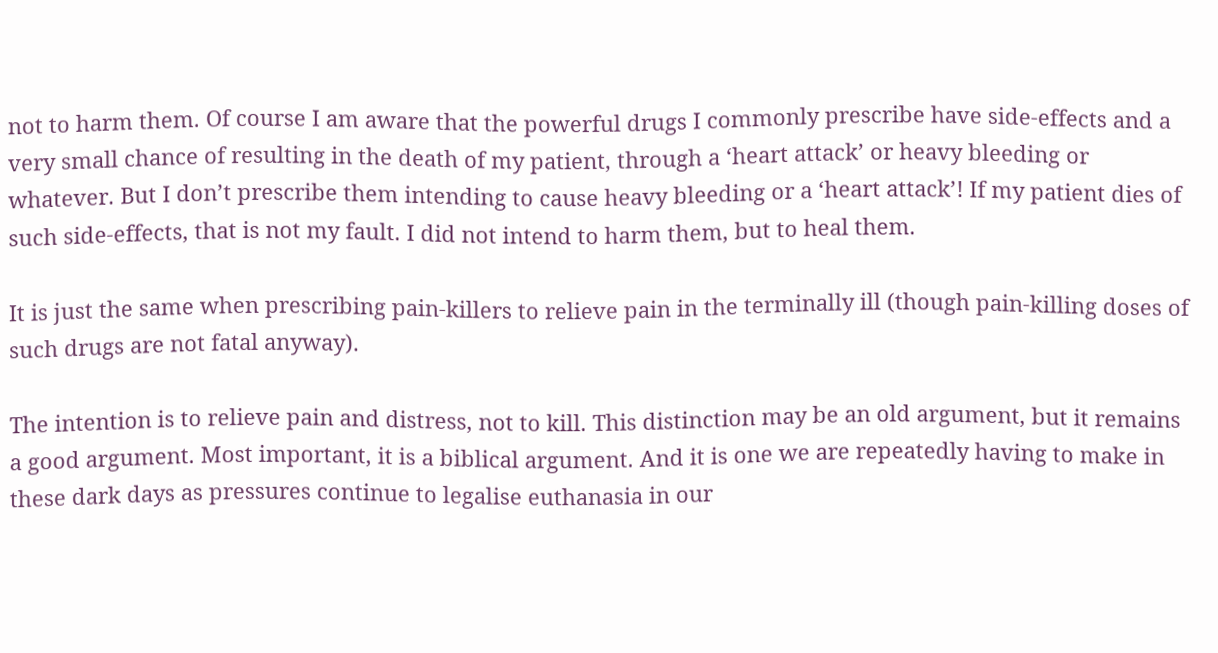not to harm them. Of course I am aware that the powerful drugs I commonly prescribe have side-effects and a very small chance of resulting in the death of my patient, through a ‘heart attack’ or heavy bleeding or whatever. But I don’t prescribe them intending to cause heavy bleeding or a ‘heart attack’! If my patient dies of such side-effects, that is not my fault. I did not intend to harm them, but to heal them.

It is just the same when prescribing pain-killers to relieve pain in the terminally ill (though pain-killing doses of such drugs are not fatal anyway).

The intention is to relieve pain and distress, not to kill. This distinction may be an old argument, but it remains a good argument. Most important, it is a biblical argument. And it is one we are repeatedly having to make in these dark days as pressures continue to legalise euthanasia in our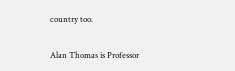country too.

Alan Thomas is Professor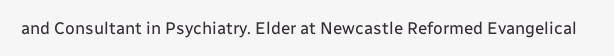and Consultant in Psychiatry. Elder at Newcastle Reformed Evangelical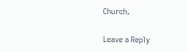Church.

Leave a Reply